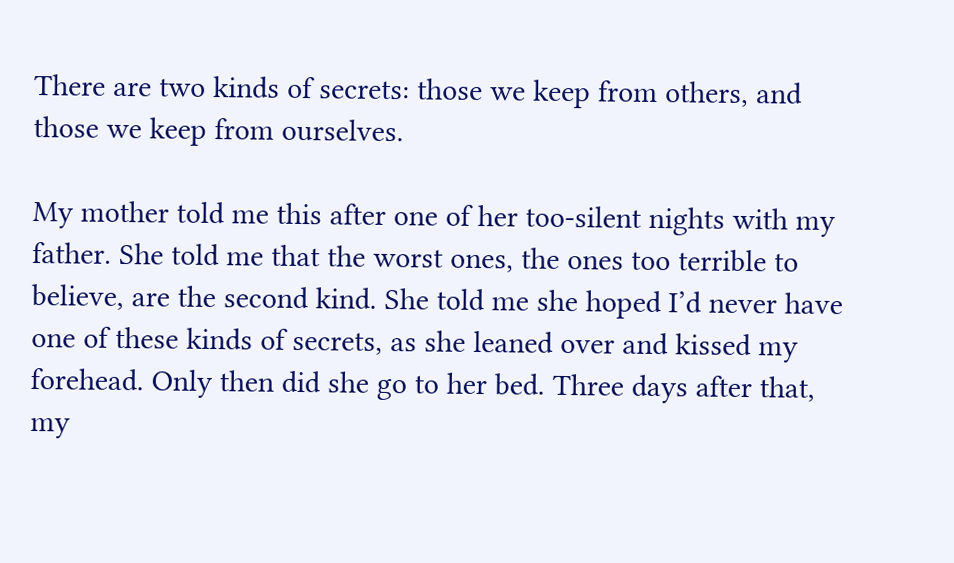There are two kinds of secrets: those we keep from others, and those we keep from ourselves.

My mother told me this after one of her too-silent nights with my father. She told me that the worst ones, the ones too terrible to believe, are the second kind. She told me she hoped I’d never have one of these kinds of secrets, as she leaned over and kissed my forehead. Only then did she go to her bed. Three days after that, my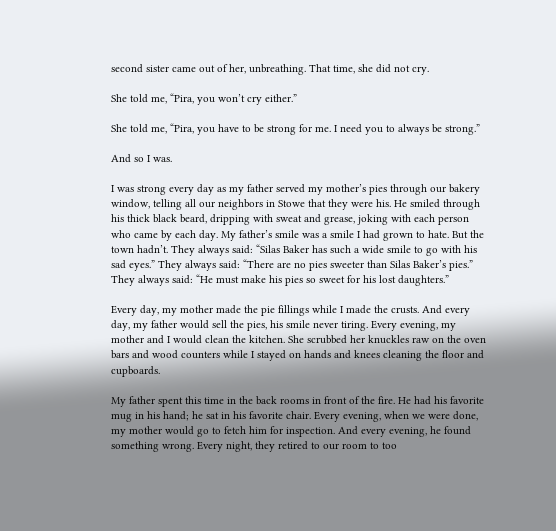second sister came out of her, unbreathing. That time, she did not cry.

She told me, “Pira, you won’t cry either.”

She told me, “Pira, you have to be strong for me. I need you to always be strong.”

And so I was.

I was strong every day as my father served my mother’s pies through our bakery window, telling all our neighbors in Stowe that they were his. He smiled through his thick black beard, dripping with sweat and grease, joking with each person who came by each day. My father’s smile was a smile I had grown to hate. But the town hadn’t. They always said: “Silas Baker has such a wide smile to go with his sad eyes.” They always said: “There are no pies sweeter than Silas Baker’s pies.” They always said: “He must make his pies so sweet for his lost daughters.”

Every day, my mother made the pie fillings while I made the crusts. And every day, my father would sell the pies, his smile never tiring. Every evening, my mother and I would clean the kitchen. She scrubbed her knuckles raw on the oven bars and wood counters while I stayed on hands and knees cleaning the floor and cupboards.

My father spent this time in the back rooms in front of the fire. He had his favorite mug in his hand; he sat in his favorite chair. Every evening, when we were done, my mother would go to fetch him for inspection. And every evening, he found something wrong. Every night, they retired to our room to too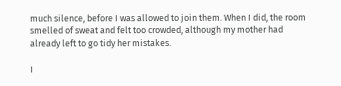much silence, before I was allowed to join them. When I did, the room smelled of sweat and felt too crowded, although my mother had already left to go tidy her mistakes.

I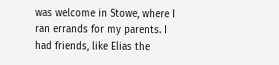was welcome in Stowe, where I ran errands for my parents. I had friends, like Elias the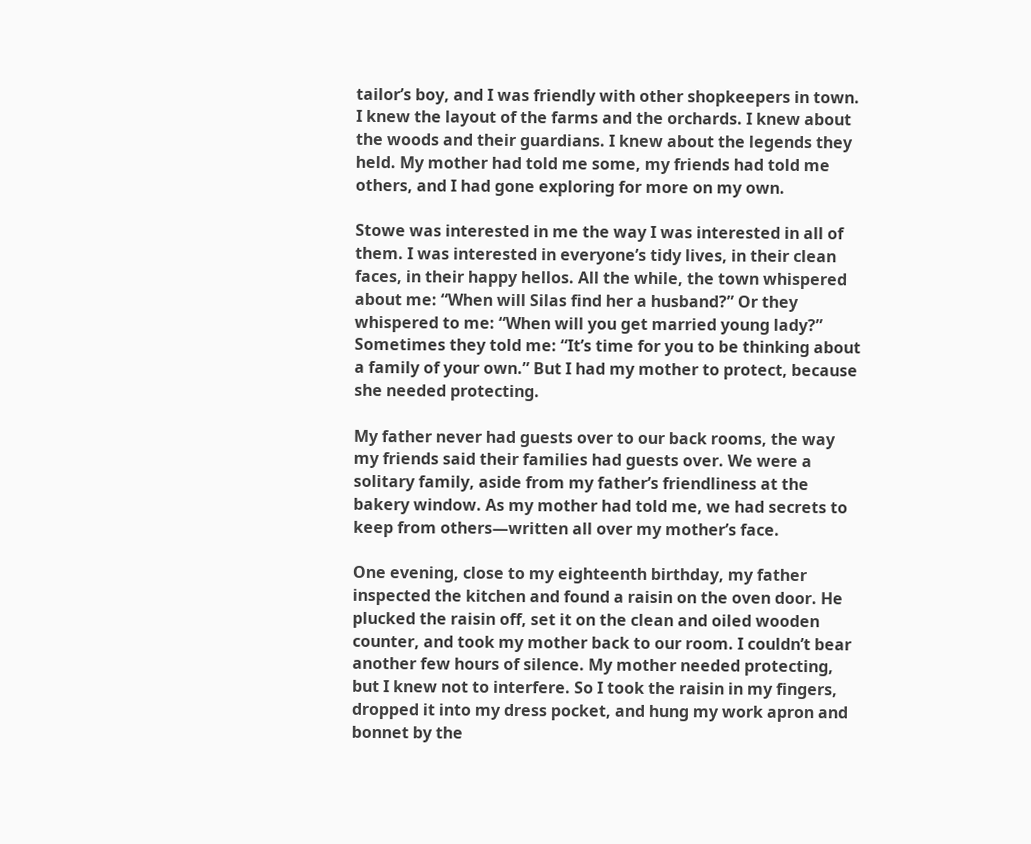tailor’s boy, and I was friendly with other shopkeepers in town. I knew the layout of the farms and the orchards. I knew about the woods and their guardians. I knew about the legends they held. My mother had told me some, my friends had told me others, and I had gone exploring for more on my own.

Stowe was interested in me the way I was interested in all of them. I was interested in everyone’s tidy lives, in their clean faces, in their happy hellos. All the while, the town whispered about me: “When will Silas find her a husband?” Or they whispered to me: “When will you get married young lady?” Sometimes they told me: “It’s time for you to be thinking about a family of your own.” But I had my mother to protect, because she needed protecting.

My father never had guests over to our back rooms, the way my friends said their families had guests over. We were a solitary family, aside from my father’s friendliness at the bakery window. As my mother had told me, we had secrets to keep from others—written all over my mother’s face.

One evening, close to my eighteenth birthday, my father inspected the kitchen and found a raisin on the oven door. He plucked the raisin off, set it on the clean and oiled wooden counter, and took my mother back to our room. I couldn’t bear another few hours of silence. My mother needed protecting, but I knew not to interfere. So I took the raisin in my fingers, dropped it into my dress pocket, and hung my work apron and bonnet by the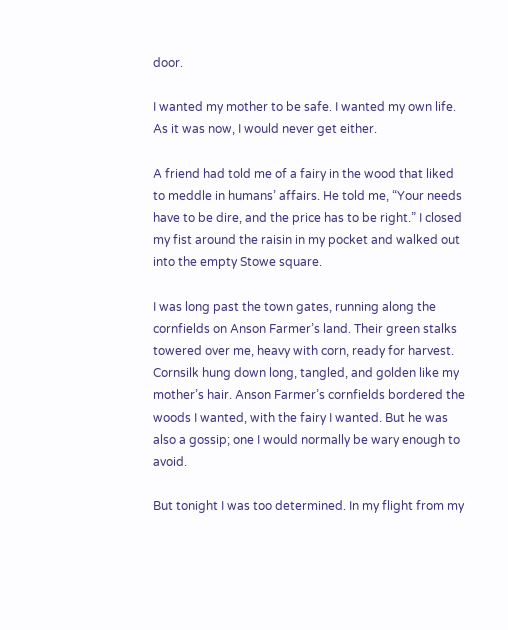door.

I wanted my mother to be safe. I wanted my own life. As it was now, I would never get either.

A friend had told me of a fairy in the wood that liked to meddle in humans’ affairs. He told me, “Your needs have to be dire, and the price has to be right.” I closed my fist around the raisin in my pocket and walked out into the empty Stowe square.

I was long past the town gates, running along the cornfields on Anson Farmer’s land. Their green stalks towered over me, heavy with corn, ready for harvest. Cornsilk hung down long, tangled, and golden like my mother’s hair. Anson Farmer’s cornfields bordered the woods I wanted, with the fairy I wanted. But he was also a gossip; one I would normally be wary enough to avoid.

But tonight I was too determined. In my flight from my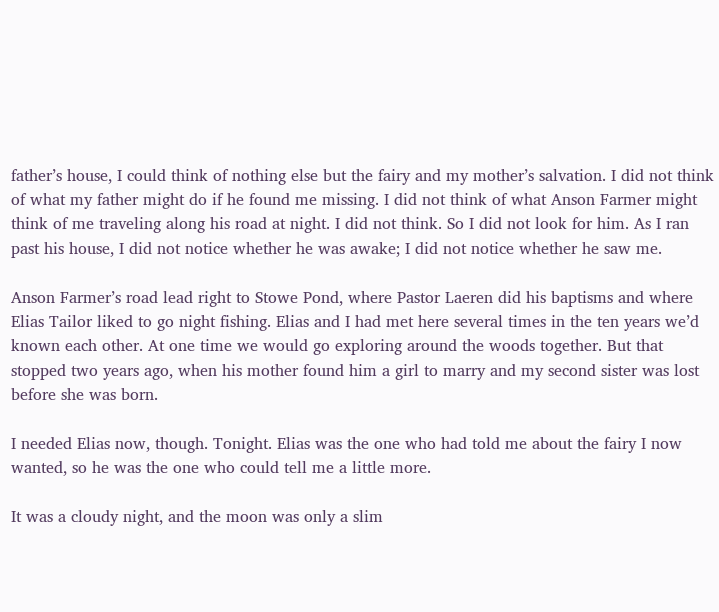father’s house, I could think of nothing else but the fairy and my mother’s salvation. I did not think of what my father might do if he found me missing. I did not think of what Anson Farmer might think of me traveling along his road at night. I did not think. So I did not look for him. As I ran past his house, I did not notice whether he was awake; I did not notice whether he saw me.

Anson Farmer’s road lead right to Stowe Pond, where Pastor Laeren did his baptisms and where Elias Tailor liked to go night fishing. Elias and I had met here several times in the ten years we’d known each other. At one time we would go exploring around the woods together. But that stopped two years ago, when his mother found him a girl to marry and my second sister was lost before she was born.

I needed Elias now, though. Tonight. Elias was the one who had told me about the fairy I now wanted, so he was the one who could tell me a little more.

It was a cloudy night, and the moon was only a slim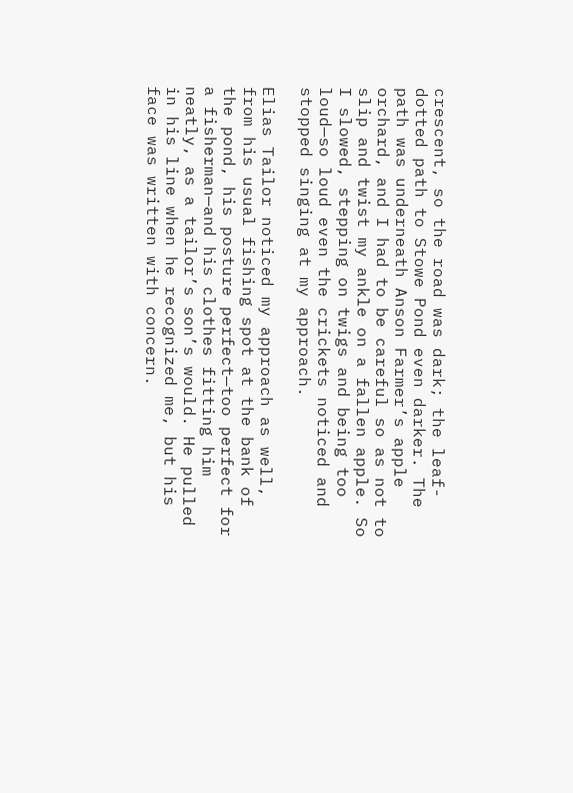crescent, so the road was dark; the leaf-dotted path to Stowe Pond even darker. The path was underneath Anson Farmer’s apple orchard, and I had to be careful so as not to slip and twist my ankle on a fallen apple. So I slowed, stepping on twigs and being too loud—so loud even the crickets noticed and stopped singing at my approach.

Elias Tailor noticed my approach as well, from his usual fishing spot at the bank of the pond, his posture perfect—too perfect for a fisherman—and his clothes fitting him neatly, as a tailor’s son’s would. He pulled in his line when he recognized me, but his face was written with concern.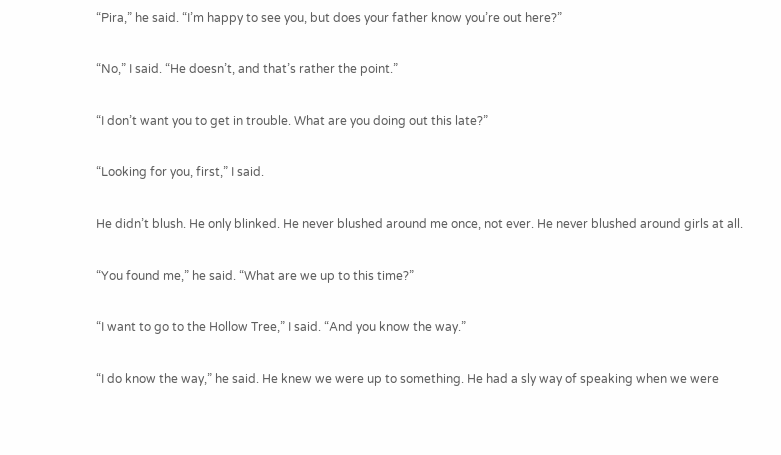“Pira,” he said. “I’m happy to see you, but does your father know you’re out here?”

“No,” I said. “He doesn’t, and that’s rather the point.”

“I don’t want you to get in trouble. What are you doing out this late?”

“Looking for you, first,” I said.

He didn’t blush. He only blinked. He never blushed around me once, not ever. He never blushed around girls at all.

“You found me,” he said. “What are we up to this time?”

“I want to go to the Hollow Tree,” I said. “And you know the way.”

“I do know the way,” he said. He knew we were up to something. He had a sly way of speaking when we were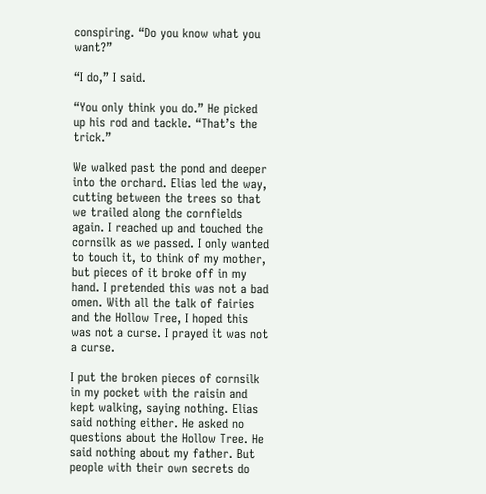conspiring. “Do you know what you want?”

“I do,” I said.

“You only think you do.” He picked up his rod and tackle. “That’s the trick.”

We walked past the pond and deeper into the orchard. Elias led the way, cutting between the trees so that we trailed along the cornfields again. I reached up and touched the cornsilk as we passed. I only wanted to touch it, to think of my mother, but pieces of it broke off in my hand. I pretended this was not a bad omen. With all the talk of fairies and the Hollow Tree, I hoped this was not a curse. I prayed it was not a curse.

I put the broken pieces of cornsilk in my pocket with the raisin and kept walking, saying nothing. Elias said nothing either. He asked no questions about the Hollow Tree. He said nothing about my father. But people with their own secrets do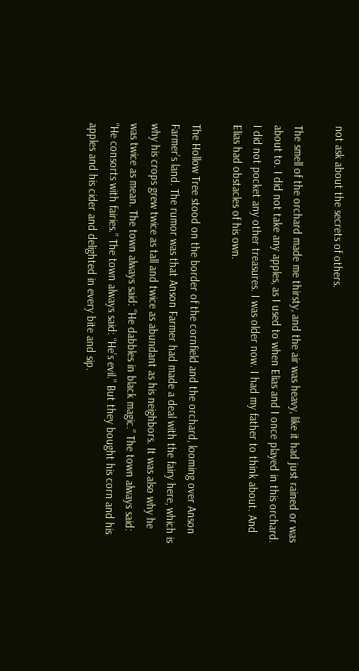not ask about the secrets of others.

The smell of the orchard made me thirsty, and the air was heavy, like it had just rained or was about to. I did not take any apples, as I used to when Elias and I once played in this orchard. I did not pocket any other treasures. I was older now. I had my father to think about. And Elias had obstacles of his own.

The Hollow Tree stood on the border of the cornfield and the orchard, looming over Anson Farmer’s land. The rumor was that Anson Farmer had made a deal with the fairy here, which is why his crops grew twice as tall and twice as abundant as his neighbors. It was also why he was twice as mean. The town always said: “He dabbles in black magic.” The town always said: “He consorts with fairies.” The town always said: “He’s evil.” But they bought his corn and his apples and his cider and delighted in every bite and sip.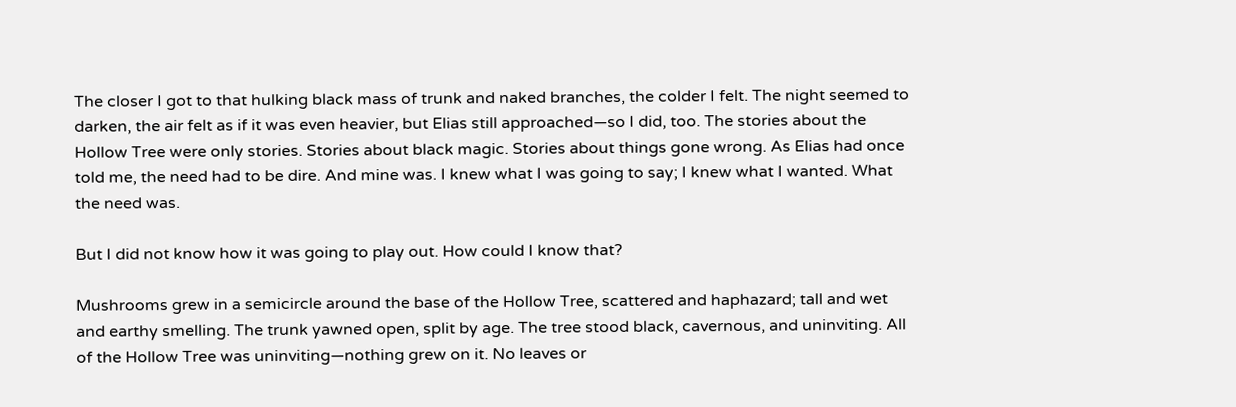The closer I got to that hulking black mass of trunk and naked branches, the colder I felt. The night seemed to darken, the air felt as if it was even heavier, but Elias still approached—so I did, too. The stories about the Hollow Tree were only stories. Stories about black magic. Stories about things gone wrong. As Elias had once told me, the need had to be dire. And mine was. I knew what I was going to say; I knew what I wanted. What the need was.

But I did not know how it was going to play out. How could I know that?

Mushrooms grew in a semicircle around the base of the Hollow Tree, scattered and haphazard; tall and wet and earthy smelling. The trunk yawned open, split by age. The tree stood black, cavernous, and uninviting. All of the Hollow Tree was uninviting—nothing grew on it. No leaves or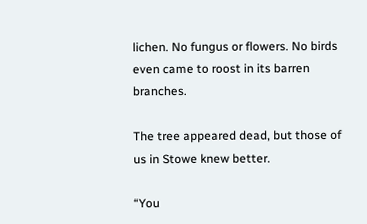lichen. No fungus or flowers. No birds even came to roost in its barren branches.

The tree appeared dead, but those of us in Stowe knew better.

“You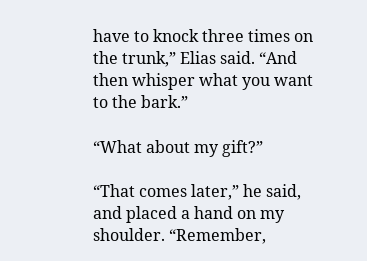have to knock three times on the trunk,” Elias said. “And then whisper what you want to the bark.”

“What about my gift?”

“That comes later,” he said, and placed a hand on my shoulder. “Remember,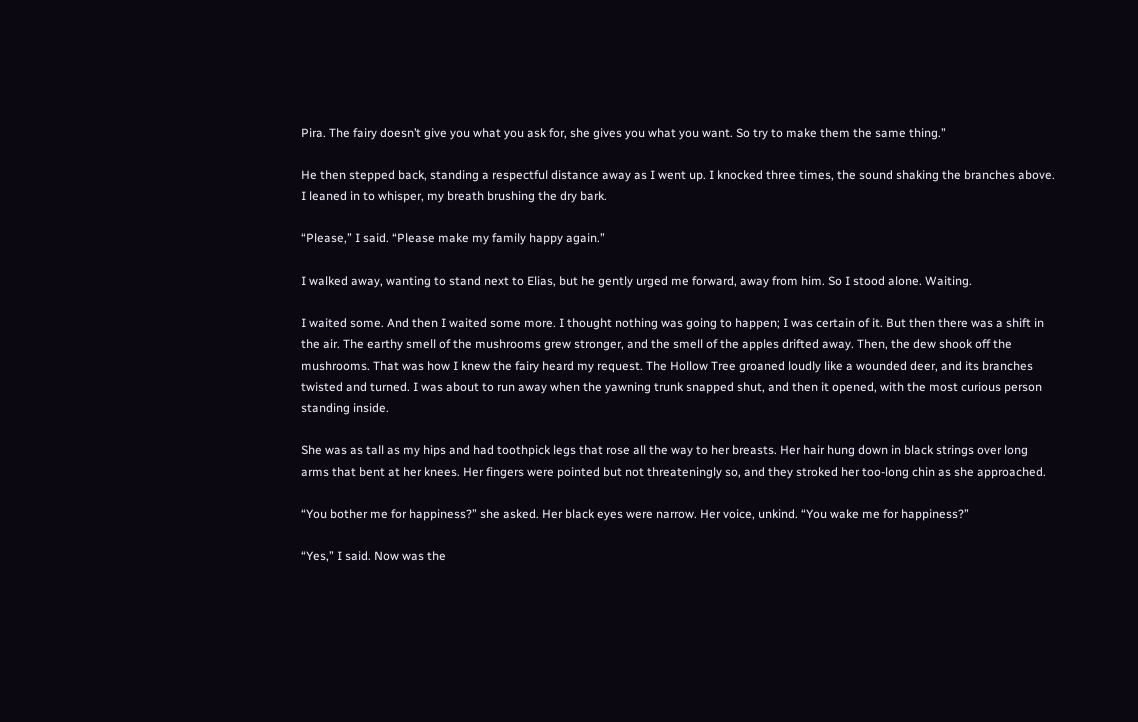Pira. The fairy doesn’t give you what you ask for, she gives you what you want. So try to make them the same thing.”

He then stepped back, standing a respectful distance away as I went up. I knocked three times, the sound shaking the branches above. I leaned in to whisper, my breath brushing the dry bark.

“Please,” I said. “Please make my family happy again.”

I walked away, wanting to stand next to Elias, but he gently urged me forward, away from him. So I stood alone. Waiting.

I waited some. And then I waited some more. I thought nothing was going to happen; I was certain of it. But then there was a shift in the air. The earthy smell of the mushrooms grew stronger, and the smell of the apples drifted away. Then, the dew shook off the mushrooms. That was how I knew the fairy heard my request. The Hollow Tree groaned loudly like a wounded deer, and its branches twisted and turned. I was about to run away when the yawning trunk snapped shut, and then it opened, with the most curious person standing inside.

She was as tall as my hips and had toothpick legs that rose all the way to her breasts. Her hair hung down in black strings over long arms that bent at her knees. Her fingers were pointed but not threateningly so, and they stroked her too-long chin as she approached.

“You bother me for happiness?” she asked. Her black eyes were narrow. Her voice, unkind. “You wake me for happiness?”

“Yes,” I said. Now was the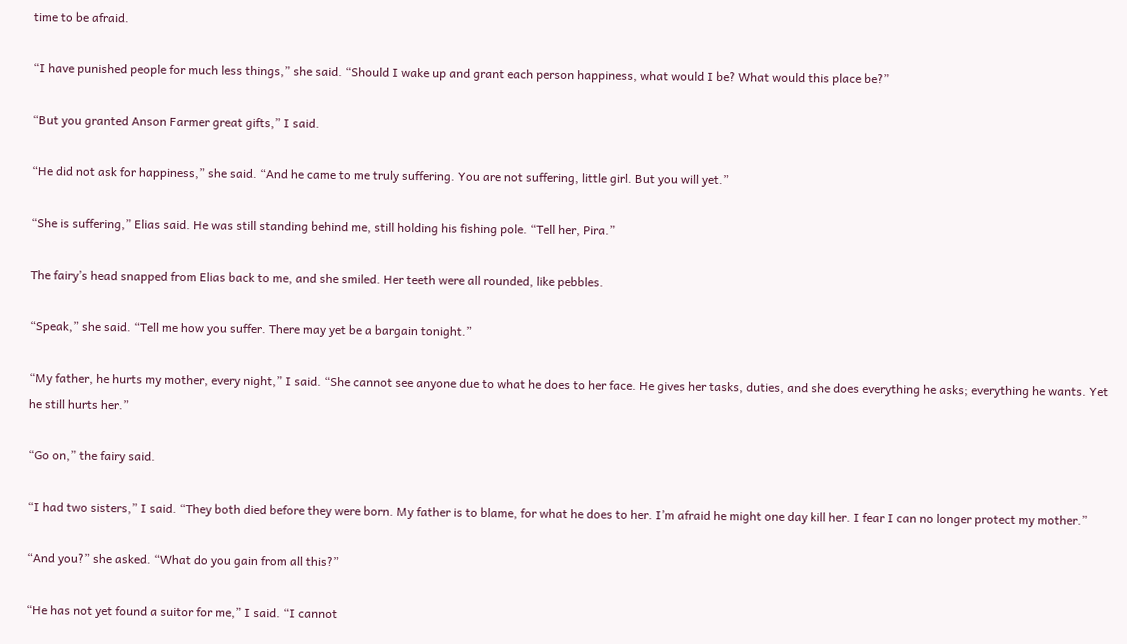time to be afraid.

“I have punished people for much less things,” she said. “Should I wake up and grant each person happiness, what would I be? What would this place be?”

“But you granted Anson Farmer great gifts,” I said.

“He did not ask for happiness,” she said. “And he came to me truly suffering. You are not suffering, little girl. But you will yet.”

“She is suffering,” Elias said. He was still standing behind me, still holding his fishing pole. “Tell her, Pira.”

The fairy’s head snapped from Elias back to me, and she smiled. Her teeth were all rounded, like pebbles.

“Speak,” she said. “Tell me how you suffer. There may yet be a bargain tonight.”

“My father, he hurts my mother, every night,” I said. “She cannot see anyone due to what he does to her face. He gives her tasks, duties, and she does everything he asks; everything he wants. Yet he still hurts her.”

“Go on,” the fairy said.

“I had two sisters,” I said. “They both died before they were born. My father is to blame, for what he does to her. I’m afraid he might one day kill her. I fear I can no longer protect my mother.”

“And you?” she asked. “What do you gain from all this?”

“He has not yet found a suitor for me,” I said. “I cannot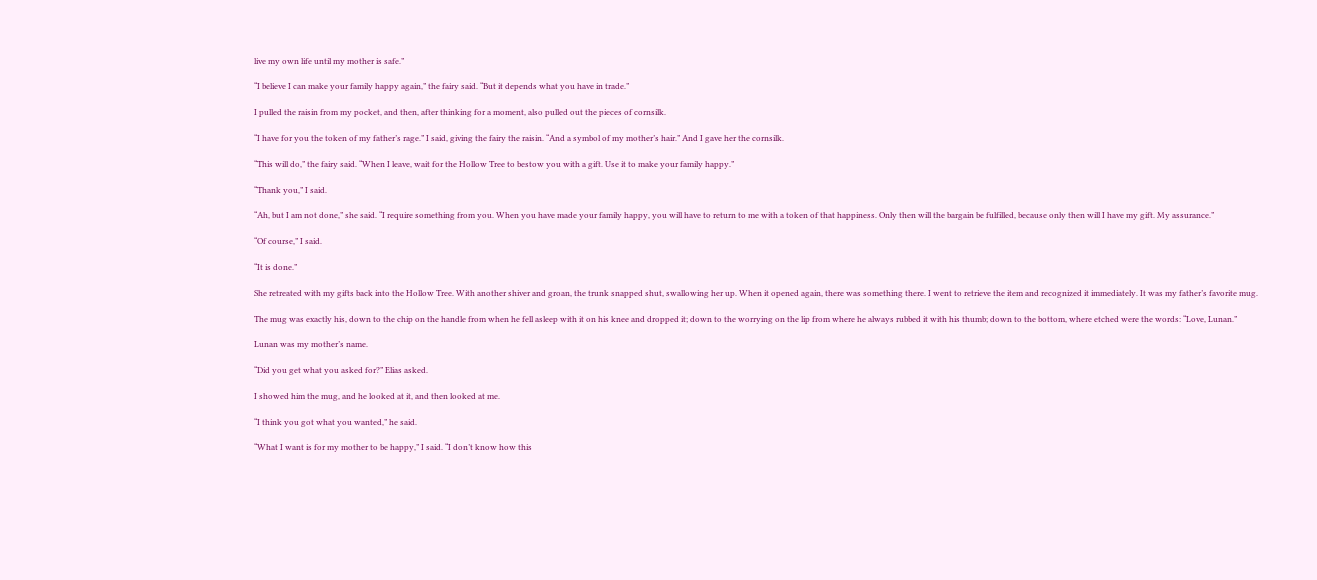live my own life until my mother is safe.”

“I believe I can make your family happy again,” the fairy said. “But it depends what you have in trade.”

I pulled the raisin from my pocket, and then, after thinking for a moment, also pulled out the pieces of cornsilk.

“I have for you the token of my father’s rage.” I said, giving the fairy the raisin. “And a symbol of my mother’s hair.” And I gave her the cornsilk.

“This will do,” the fairy said. “When I leave, wait for the Hollow Tree to bestow you with a gift. Use it to make your family happy.”

“Thank you,” I said.

“Ah, but I am not done,” she said. “I require something from you. When you have made your family happy, you will have to return to me with a token of that happiness. Only then will the bargain be fulfilled, because only then will I have my gift. My assurance.”

“Of course,” I said.

“It is done.”

She retreated with my gifts back into the Hollow Tree. With another shiver and groan, the trunk snapped shut, swallowing her up. When it opened again, there was something there. I went to retrieve the item and recognized it immediately. It was my father’s favorite mug.

The mug was exactly his, down to the chip on the handle from when he fell asleep with it on his knee and dropped it; down to the worrying on the lip from where he always rubbed it with his thumb; down to the bottom, where etched were the words: “Love, Lunan.”

Lunan was my mother’s name.

“Did you get what you asked for?” Elias asked.

I showed him the mug, and he looked at it, and then looked at me.

“I think you got what you wanted,” he said.

“What I want is for my mother to be happy,” I said. “I don’t know how this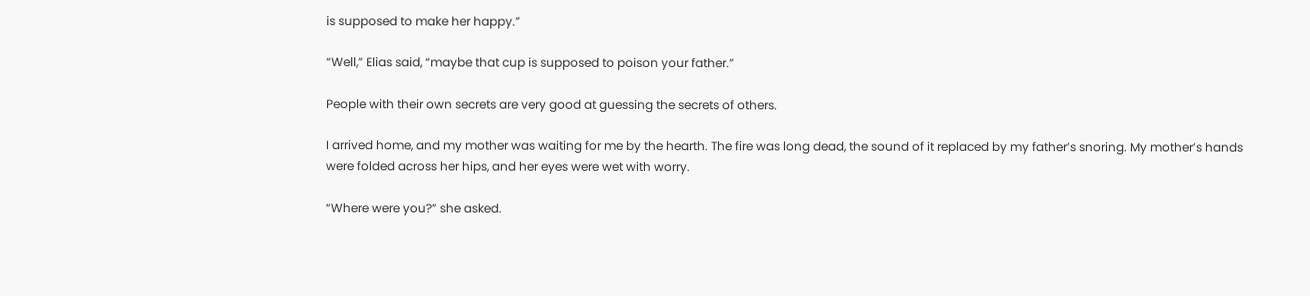is supposed to make her happy.”

“Well,” Elias said, “maybe that cup is supposed to poison your father.”

People with their own secrets are very good at guessing the secrets of others.

I arrived home, and my mother was waiting for me by the hearth. The fire was long dead, the sound of it replaced by my father’s snoring. My mother’s hands were folded across her hips, and her eyes were wet with worry.

“Where were you?” she asked.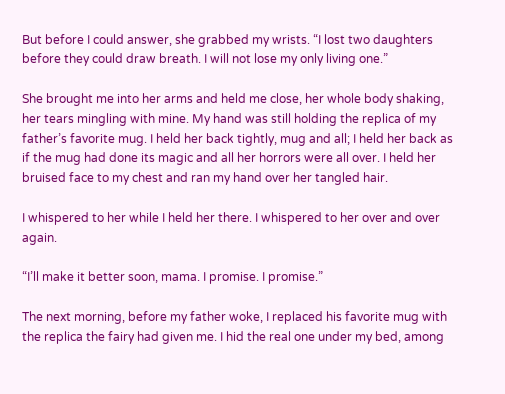But before I could answer, she grabbed my wrists. “I lost two daughters before they could draw breath. I will not lose my only living one.”

She brought me into her arms and held me close, her whole body shaking, her tears mingling with mine. My hand was still holding the replica of my father’s favorite mug. I held her back tightly, mug and all; I held her back as if the mug had done its magic and all her horrors were all over. I held her bruised face to my chest and ran my hand over her tangled hair.

I whispered to her while I held her there. I whispered to her over and over again.

“I’ll make it better soon, mama. I promise. I promise.”

The next morning, before my father woke, I replaced his favorite mug with the replica the fairy had given me. I hid the real one under my bed, among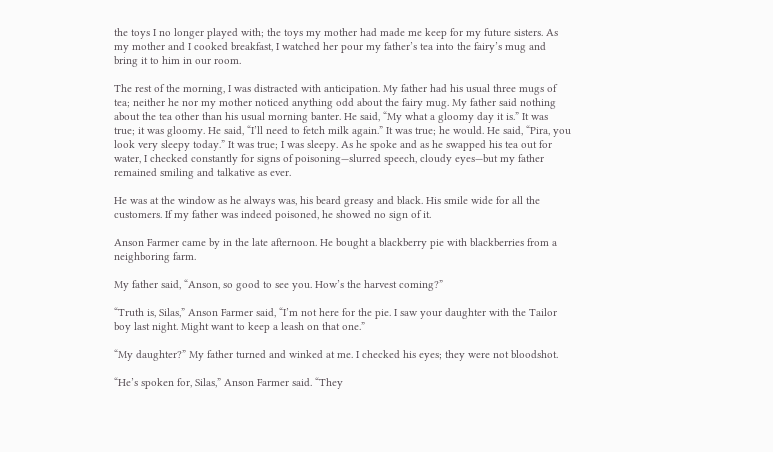the toys I no longer played with; the toys my mother had made me keep for my future sisters. As my mother and I cooked breakfast, I watched her pour my father’s tea into the fairy’s mug and bring it to him in our room.

The rest of the morning, I was distracted with anticipation. My father had his usual three mugs of tea; neither he nor my mother noticed anything odd about the fairy mug. My father said nothing about the tea other than his usual morning banter. He said, “My what a gloomy day it is.” It was true; it was gloomy. He said, “I’ll need to fetch milk again.” It was true; he would. He said, “Pira, you look very sleepy today.” It was true; I was sleepy. As he spoke and as he swapped his tea out for water, I checked constantly for signs of poisoning—slurred speech, cloudy eyes—but my father remained smiling and talkative as ever.

He was at the window as he always was, his beard greasy and black. His smile wide for all the customers. If my father was indeed poisoned, he showed no sign of it.

Anson Farmer came by in the late afternoon. He bought a blackberry pie with blackberries from a neighboring farm.

My father said, “Anson, so good to see you. How’s the harvest coming?”

“Truth is, Silas,” Anson Farmer said, “I’m not here for the pie. I saw your daughter with the Tailor boy last night. Might want to keep a leash on that one.”

“My daughter?” My father turned and winked at me. I checked his eyes; they were not bloodshot.

“He’s spoken for, Silas,” Anson Farmer said. “They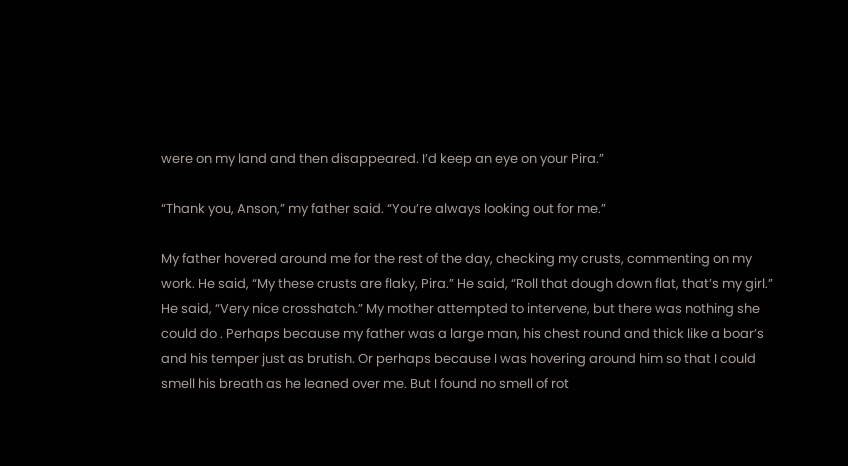were on my land and then disappeared. I’d keep an eye on your Pira.”

“Thank you, Anson,” my father said. “You’re always looking out for me.”

My father hovered around me for the rest of the day, checking my crusts, commenting on my work. He said, “My these crusts are flaky, Pira.” He said, “Roll that dough down flat, that’s my girl.” He said, “Very nice crosshatch.” My mother attempted to intervene, but there was nothing she could do . Perhaps because my father was a large man, his chest round and thick like a boar’s and his temper just as brutish. Or perhaps because I was hovering around him so that I could smell his breath as he leaned over me. But I found no smell of rot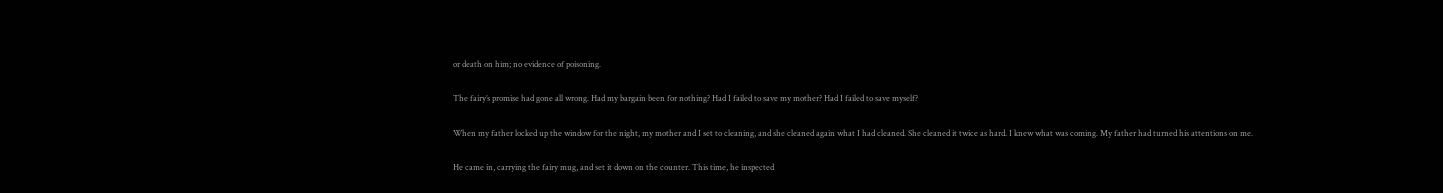or death on him; no evidence of poisoning.

The fairy’s promise had gone all wrong. Had my bargain been for nothing? Had I failed to save my mother? Had I failed to save myself?

When my father locked up the window for the night, my mother and I set to cleaning, and she cleaned again what I had cleaned. She cleaned it twice as hard. I knew what was coming. My father had turned his attentions on me.

He came in, carrying the fairy mug, and set it down on the counter. This time, he inspected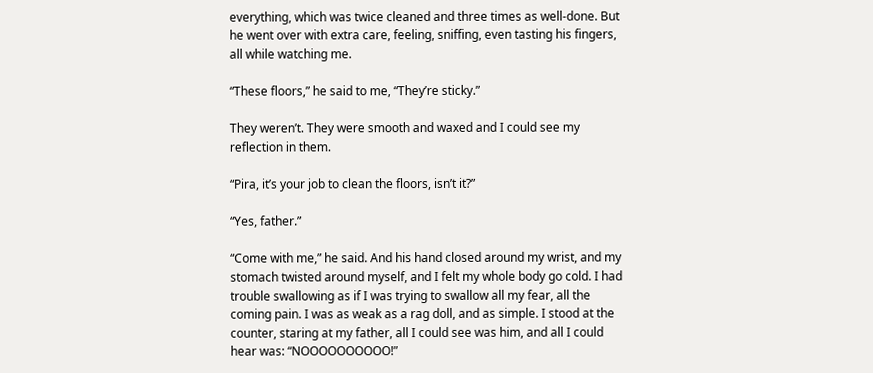everything, which was twice cleaned and three times as well-done. But he went over with extra care, feeling, sniffing, even tasting his fingers, all while watching me.

“These floors,” he said to me, “They’re sticky.”

They weren’t. They were smooth and waxed and I could see my reflection in them.

“Pira, it’s your job to clean the floors, isn’t it?”

“Yes, father.”

“Come with me,” he said. And his hand closed around my wrist, and my stomach twisted around myself, and I felt my whole body go cold. I had trouble swallowing as if I was trying to swallow all my fear, all the coming pain. I was as weak as a rag doll, and as simple. I stood at the counter, staring at my father, all I could see was him, and all I could hear was: “NOOOOOOOOOO!”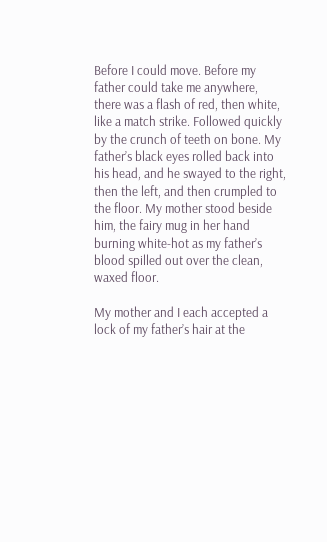Before I could move. Before my father could take me anywhere, there was a flash of red, then white, like a match strike. Followed quickly by the crunch of teeth on bone. My father’s black eyes rolled back into his head, and he swayed to the right, then the left, and then crumpled to the floor. My mother stood beside him, the fairy mug in her hand burning white-hot as my father’s blood spilled out over the clean, waxed floor.

My mother and I each accepted a lock of my father’s hair at the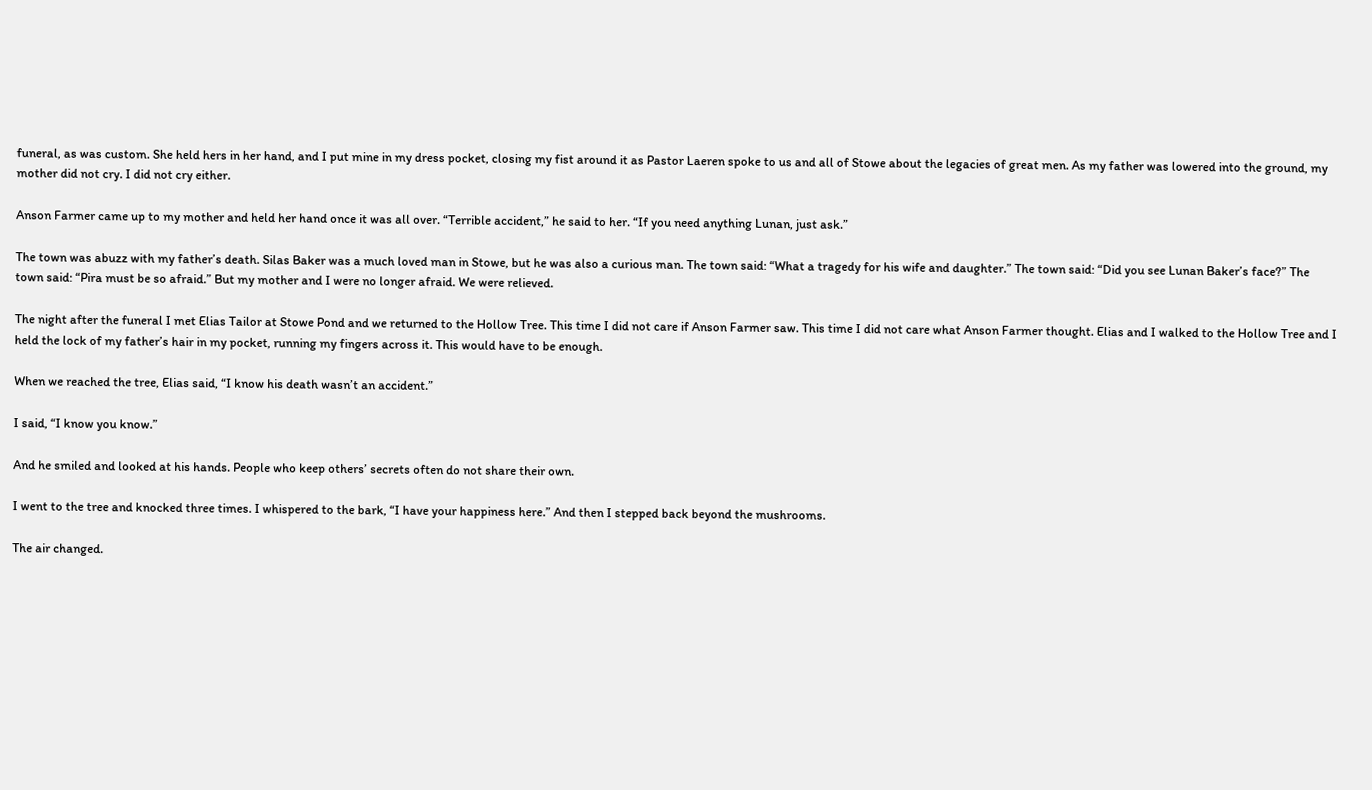funeral, as was custom. She held hers in her hand, and I put mine in my dress pocket, closing my fist around it as Pastor Laeren spoke to us and all of Stowe about the legacies of great men. As my father was lowered into the ground, my mother did not cry. I did not cry either.

Anson Farmer came up to my mother and held her hand once it was all over. “Terrible accident,” he said to her. “If you need anything Lunan, just ask.”

The town was abuzz with my father’s death. Silas Baker was a much loved man in Stowe, but he was also a curious man. The town said: “What a tragedy for his wife and daughter.” The town said: “Did you see Lunan Baker’s face?” The town said: “Pira must be so afraid.” But my mother and I were no longer afraid. We were relieved.

The night after the funeral I met Elias Tailor at Stowe Pond and we returned to the Hollow Tree. This time I did not care if Anson Farmer saw. This time I did not care what Anson Farmer thought. Elias and I walked to the Hollow Tree and I held the lock of my father’s hair in my pocket, running my fingers across it. This would have to be enough.

When we reached the tree, Elias said, “I know his death wasn’t an accident.”

I said, “I know you know.”

And he smiled and looked at his hands. People who keep others’ secrets often do not share their own.

I went to the tree and knocked three times. I whispered to the bark, “I have your happiness here.” And then I stepped back beyond the mushrooms.

The air changed.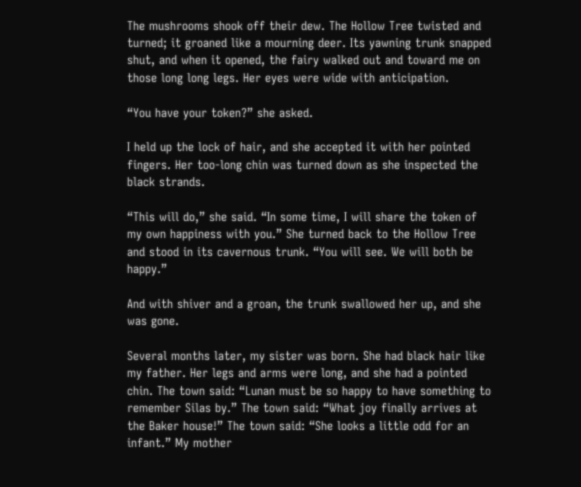The mushrooms shook off their dew. The Hollow Tree twisted and turned; it groaned like a mourning deer. Its yawning trunk snapped shut, and when it opened, the fairy walked out and toward me on those long long legs. Her eyes were wide with anticipation.

“You have your token?” she asked.

I held up the lock of hair, and she accepted it with her pointed fingers. Her too-long chin was turned down as she inspected the black strands.

“This will do,” she said. “In some time, I will share the token of my own happiness with you.” She turned back to the Hollow Tree and stood in its cavernous trunk. “You will see. We will both be happy.”

And with shiver and a groan, the trunk swallowed her up, and she was gone.

Several months later, my sister was born. She had black hair like my father. Her legs and arms were long, and she had a pointed chin. The town said: “Lunan must be so happy to have something to remember Silas by.” The town said: “What joy finally arrives at the Baker house!” The town said: “She looks a little odd for an infant.” My mother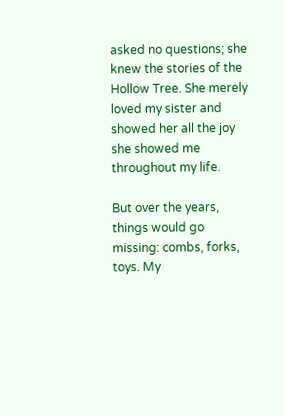asked no questions; she knew the stories of the Hollow Tree. She merely loved my sister and showed her all the joy she showed me throughout my life.

But over the years, things would go missing: combs, forks, toys. My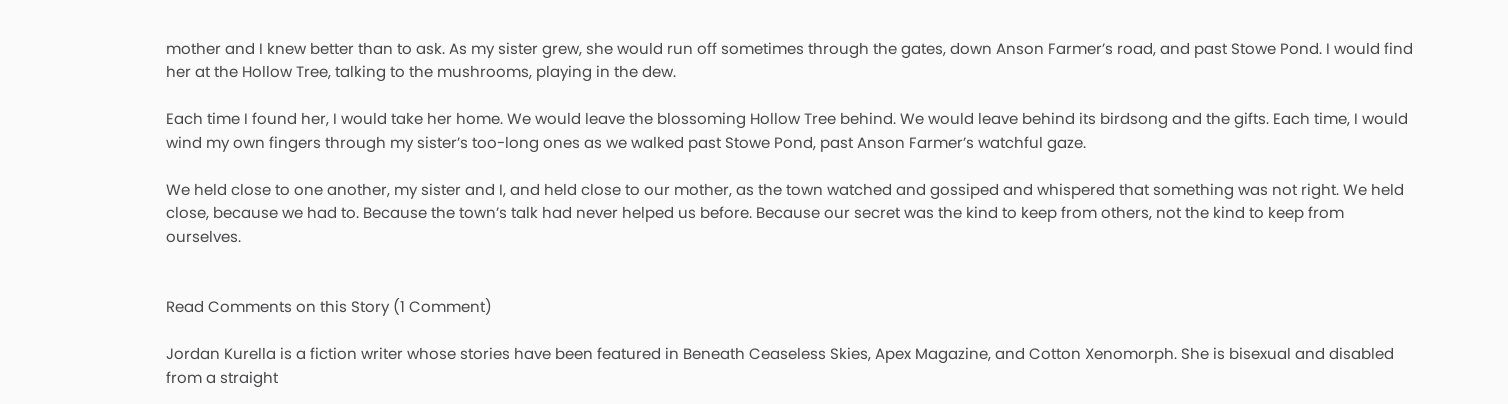mother and I knew better than to ask. As my sister grew, she would run off sometimes through the gates, down Anson Farmer’s road, and past Stowe Pond. I would find her at the Hollow Tree, talking to the mushrooms, playing in the dew.

Each time I found her, I would take her home. We would leave the blossoming Hollow Tree behind. We would leave behind its birdsong and the gifts. Each time, I would wind my own fingers through my sister’s too-long ones as we walked past Stowe Pond, past Anson Farmer’s watchful gaze.

We held close to one another, my sister and I, and held close to our mother, as the town watched and gossiped and whispered that something was not right. We held close, because we had to. Because the town’s talk had never helped us before. Because our secret was the kind to keep from others, not the kind to keep from ourselves.


Read Comments on this Story (1 Comment)

Jordan Kurella is a fiction writer whose stories have been featured in Beneath Ceaseless Skies, Apex Magazine, and Cotton Xenomorph. She is bisexual and disabled from a straight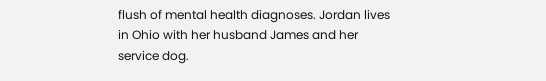flush of mental health diagnoses. Jordan lives in Ohio with her husband James and her service dog.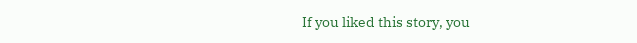If you liked this story, you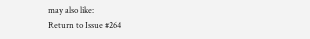may also like:
Return to Issue #264